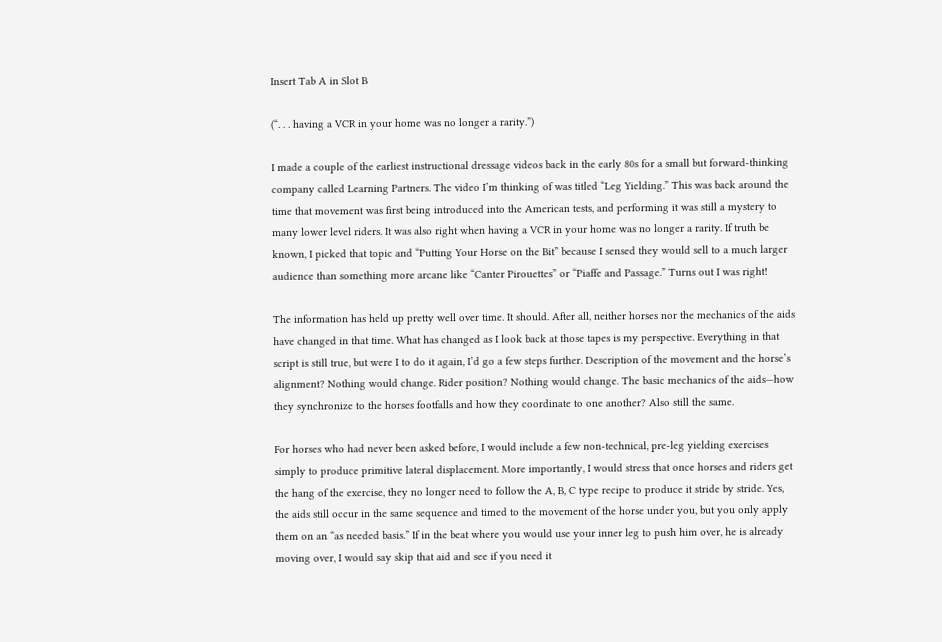Insert Tab A in Slot B

(“. . . having a VCR in your home was no longer a rarity.”)

I made a couple of the earliest instructional dressage videos back in the early 80s for a small but forward-thinking company called Learning Partners. The video I’m thinking of was titled “Leg Yielding.” This was back around the time that movement was first being introduced into the American tests, and performing it was still a mystery to many lower level riders. It was also right when having a VCR in your home was no longer a rarity. If truth be known, I picked that topic and “Putting Your Horse on the Bit” because I sensed they would sell to a much larger audience than something more arcane like “Canter Pirouettes” or “Piaffe and Passage.” Turns out I was right!

The information has held up pretty well over time. It should. After all, neither horses nor the mechanics of the aids have changed in that time. What has changed as I look back at those tapes is my perspective. Everything in that script is still true, but were I to do it again, I’d go a few steps further. Description of the movement and the horse’s alignment? Nothing would change. Rider position? Nothing would change. The basic mechanics of the aids—how they synchronize to the horses footfalls and how they coordinate to one another? Also still the same.

For horses who had never been asked before, I would include a few non-technical, pre-leg yielding exercises simply to produce primitive lateral displacement. More importantly, I would stress that once horses and riders get the hang of the exercise, they no longer need to follow the A, B, C type recipe to produce it stride by stride. Yes, the aids still occur in the same sequence and timed to the movement of the horse under you, but you only apply them on an “as needed basis.” If in the beat where you would use your inner leg to push him over, he is already moving over, I would say skip that aid and see if you need it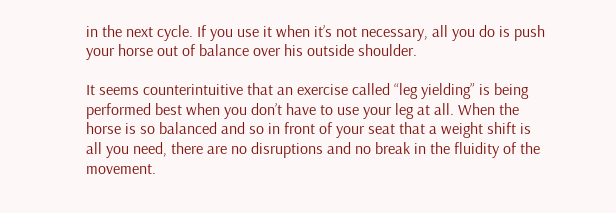in the next cycle. If you use it when it’s not necessary, all you do is push your horse out of balance over his outside shoulder.

It seems counterintuitive that an exercise called “leg yielding” is being performed best when you don’t have to use your leg at all. When the horse is so balanced and so in front of your seat that a weight shift is all you need, there are no disruptions and no break in the fluidity of the movement.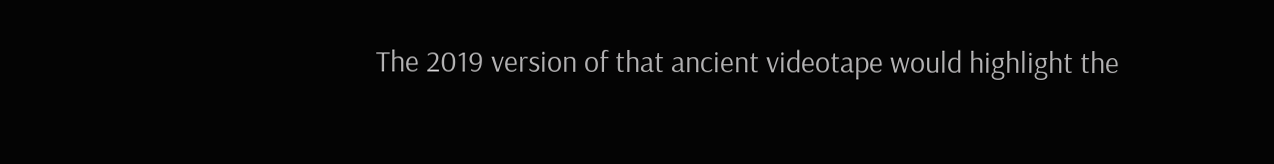The 2019 version of that ancient videotape would highlight the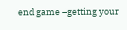end game –getting your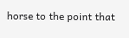horse to the point that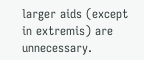larger aids (except in extremis) are unnecessary.